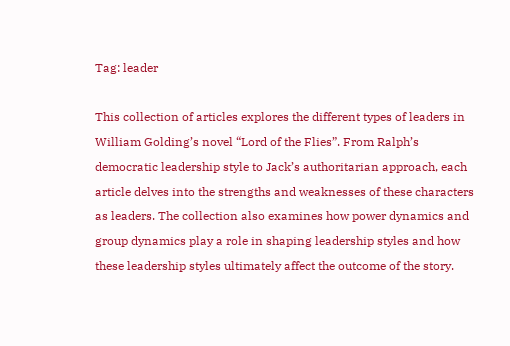Tag: leader

This collection of articles explores the different types of leaders in William Golding’s novel “Lord of the Flies”. From Ralph’s democratic leadership style to Jack’s authoritarian approach, each article delves into the strengths and weaknesses of these characters as leaders. The collection also examines how power dynamics and group dynamics play a role in shaping leadership styles and how these leadership styles ultimately affect the outcome of the story.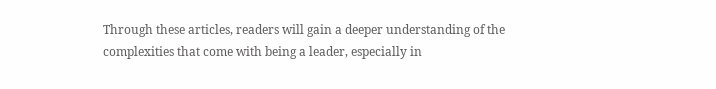Through these articles, readers will gain a deeper understanding of the complexities that come with being a leader, especially in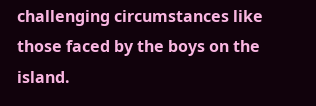challenging circumstances like those faced by the boys on the island.